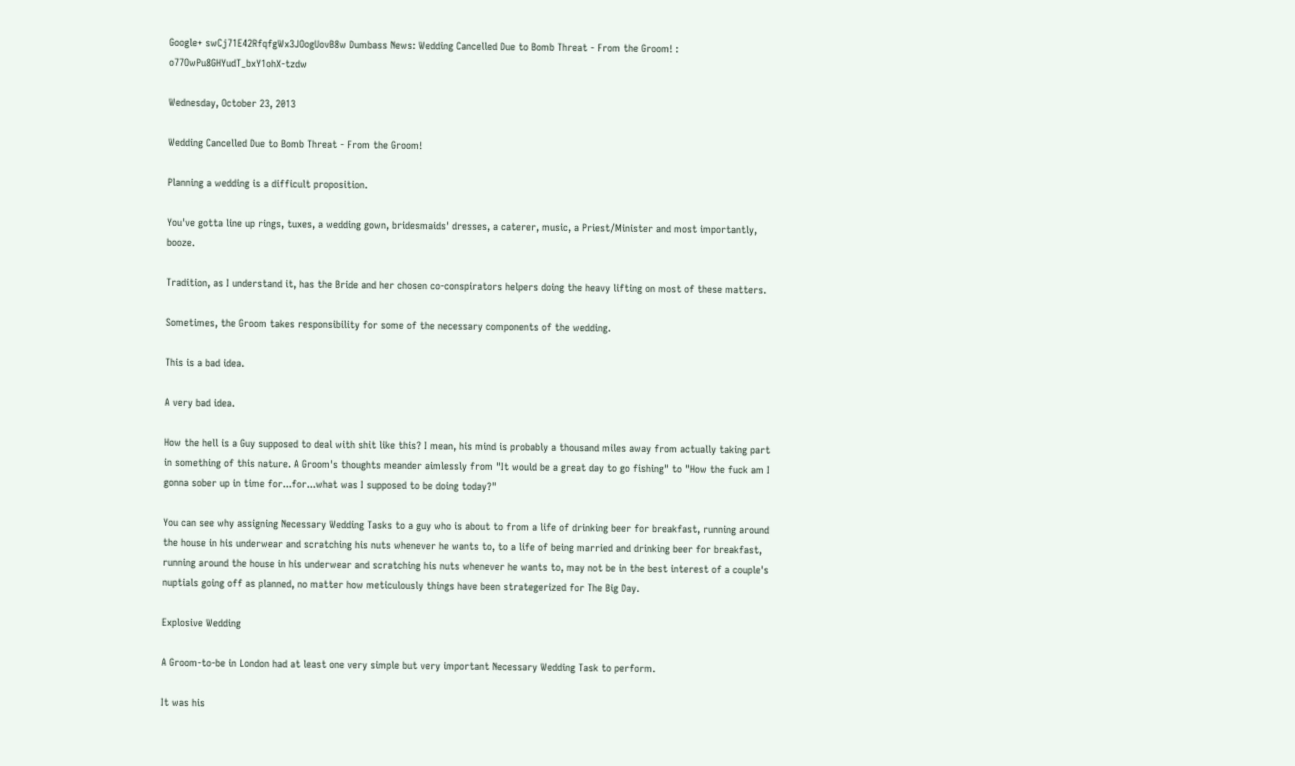Google+ swCj71E42RfqfgWx3JOogUovB8w Dumbass News: Wedding Cancelled Due to Bomb Threat - From the Groom! : o77OwPu8GHYudT_bxY1ohX-tzdw

Wednesday, October 23, 2013

Wedding Cancelled Due to Bomb Threat - From the Groom!

Planning a wedding is a difficult proposition.

You've gotta line up rings, tuxes, a wedding gown, bridesmaids' dresses, a caterer, music, a Priest/Minister and most importantly, booze.

Tradition, as I understand it, has the Bride and her chosen co-conspirators helpers doing the heavy lifting on most of these matters.

Sometimes, the Groom takes responsibility for some of the necessary components of the wedding.

This is a bad idea.

A very bad idea.

How the hell is a Guy supposed to deal with shit like this? I mean, his mind is probably a thousand miles away from actually taking part in something of this nature. A Groom's thoughts meander aimlessly from "It would be a great day to go fishing" to "How the fuck am I gonna sober up in time for...for...what was I supposed to be doing today?"

You can see why assigning Necessary Wedding Tasks to a guy who is about to from a life of drinking beer for breakfast, running around the house in his underwear and scratching his nuts whenever he wants to, to a life of being married and drinking beer for breakfast, running around the house in his underwear and scratching his nuts whenever he wants to, may not be in the best interest of a couple's nuptials going off as planned, no matter how meticulously things have been strategerized for The Big Day.

Explosive Wedding

A Groom-to-be in London had at least one very simple but very important Necessary Wedding Task to perform.

It was his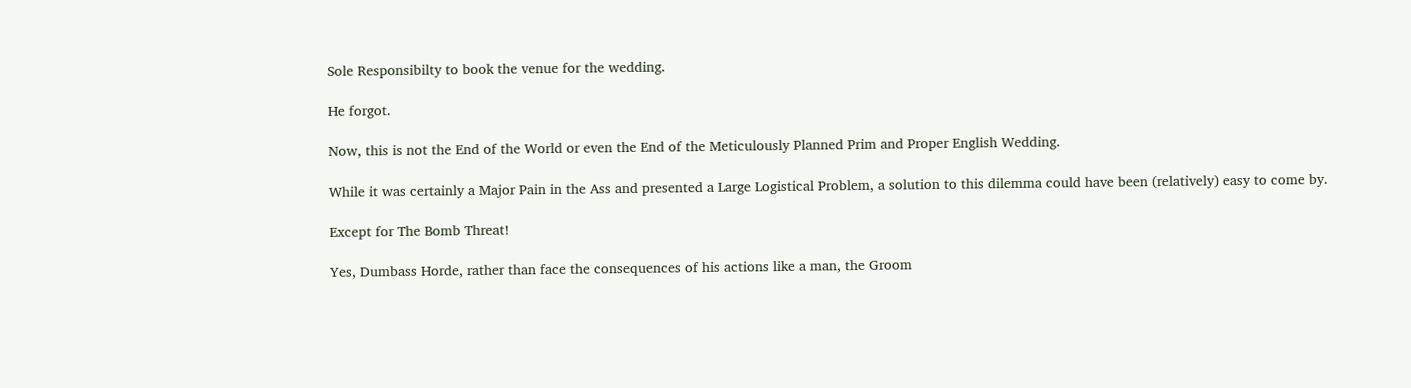Sole Responsibilty to book the venue for the wedding.

He forgot.

Now, this is not the End of the World or even the End of the Meticulously Planned Prim and Proper English Wedding.

While it was certainly a Major Pain in the Ass and presented a Large Logistical Problem, a solution to this dilemma could have been (relatively) easy to come by.

Except for The Bomb Threat!

Yes, Dumbass Horde, rather than face the consequences of his actions like a man, the Groom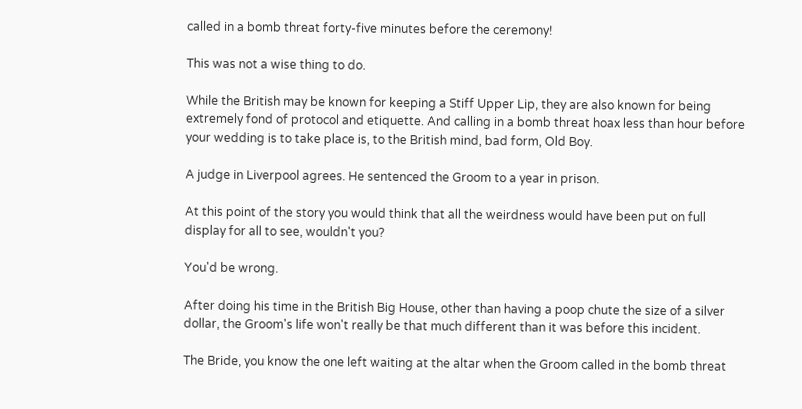called in a bomb threat forty-five minutes before the ceremony!

This was not a wise thing to do.

While the British may be known for keeping a Stiff Upper Lip, they are also known for being extremely fond of protocol and etiquette. And calling in a bomb threat hoax less than hour before your wedding is to take place is, to the British mind, bad form, Old Boy.

A judge in Liverpool agrees. He sentenced the Groom to a year in prison.

At this point of the story you would think that all the weirdness would have been put on full display for all to see, wouldn't you?

You'd be wrong.

After doing his time in the British Big House, other than having a poop chute the size of a silver dollar, the Groom's life won't really be that much different than it was before this incident.

The Bride, you know the one left waiting at the altar when the Groom called in the bomb threat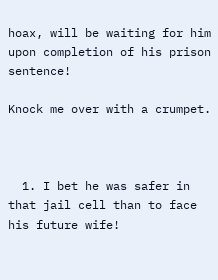hoax, will be waiting for him upon completion of his prison sentence!

Knock me over with a crumpet.



  1. I bet he was safer in that jail cell than to face his future wife!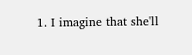1. I imagine that she'll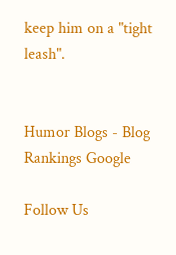keep him on a "tight leash".


Humor Blogs - Blog Rankings Google

Follow Us